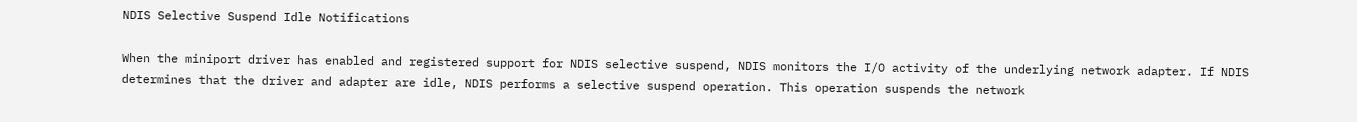NDIS Selective Suspend Idle Notifications

When the miniport driver has enabled and registered support for NDIS selective suspend, NDIS monitors the I/O activity of the underlying network adapter. If NDIS determines that the driver and adapter are idle, NDIS performs a selective suspend operation. This operation suspends the network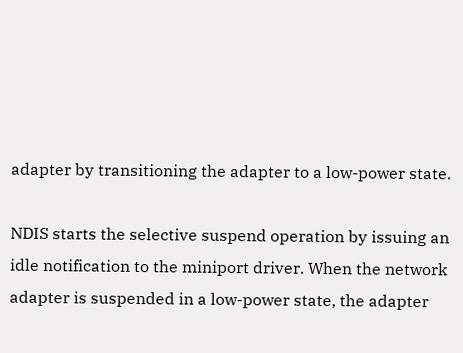adapter by transitioning the adapter to a low-power state.

NDIS starts the selective suspend operation by issuing an idle notification to the miniport driver. When the network adapter is suspended in a low-power state, the adapter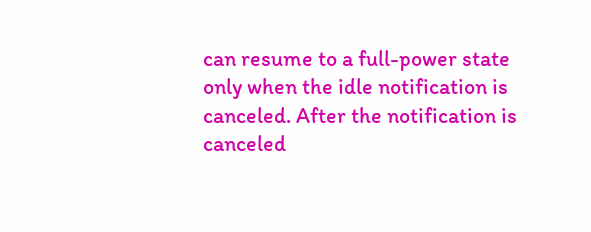can resume to a full-power state only when the idle notification is canceled. After the notification is canceled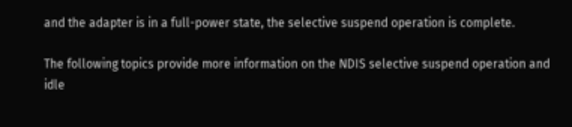and the adapter is in a full-power state, the selective suspend operation is complete.

The following topics provide more information on the NDIS selective suspend operation and idle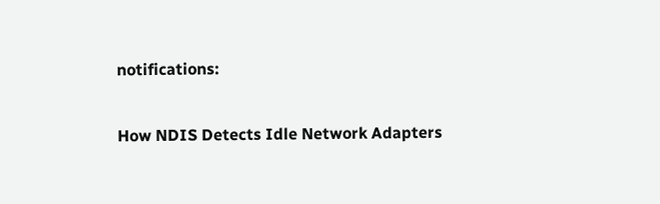notifications:

How NDIS Detects Idle Network Adapters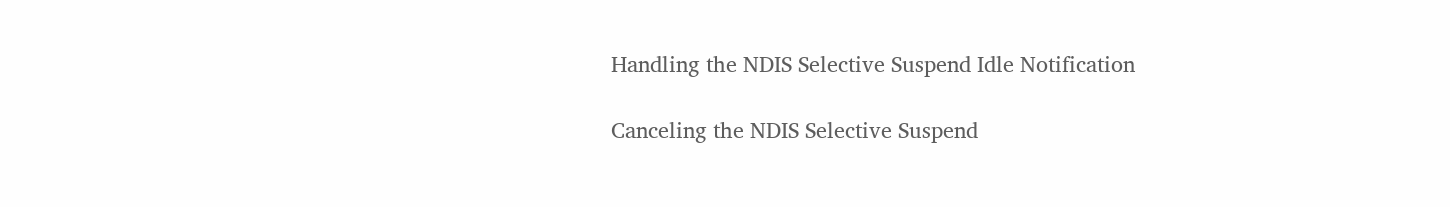Handling the NDIS Selective Suspend Idle Notification

Canceling the NDIS Selective Suspend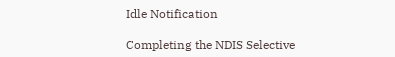Idle Notification

Completing the NDIS Selective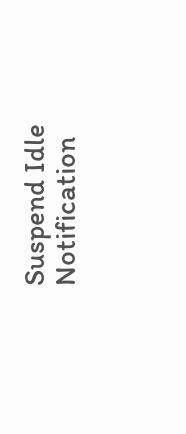Suspend Idle Notification